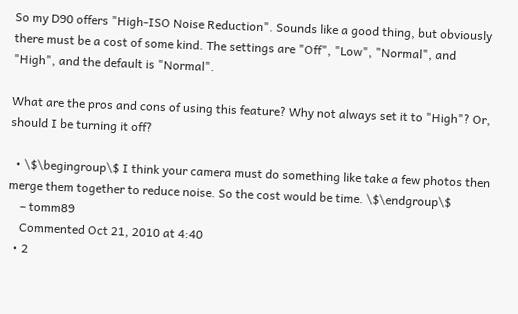So my D90 offers "High-ISO Noise Reduction". Sounds like a good thing, but obviously there must be a cost of some kind. The settings are "Off", "Low", "Normal", and "High", and the default is "Normal".

What are the pros and cons of using this feature? Why not always set it to "High"? Or, should I be turning it off?

  • \$\begingroup\$ I think your camera must do something like take a few photos then merge them together to reduce noise. So the cost would be time. \$\endgroup\$
    – tomm89
    Commented Oct 21, 2010 at 4:40
  • 2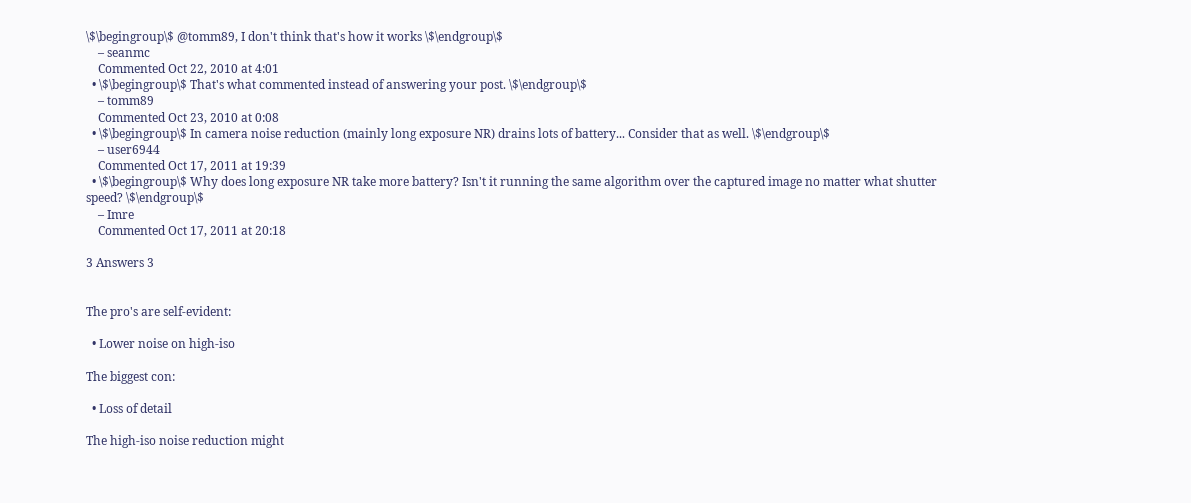\$\begingroup\$ @tomm89, I don't think that's how it works \$\endgroup\$
    – seanmc
    Commented Oct 22, 2010 at 4:01
  • \$\begingroup\$ That's what commented instead of answering your post. \$\endgroup\$
    – tomm89
    Commented Oct 23, 2010 at 0:08
  • \$\begingroup\$ In camera noise reduction (mainly long exposure NR) drains lots of battery... Consider that as well. \$\endgroup\$
    – user6944
    Commented Oct 17, 2011 at 19:39
  • \$\begingroup\$ Why does long exposure NR take more battery? Isn't it running the same algorithm over the captured image no matter what shutter speed? \$\endgroup\$
    – Imre
    Commented Oct 17, 2011 at 20:18

3 Answers 3


The pro's are self-evident:

  • Lower noise on high-iso

The biggest con:

  • Loss of detail

The high-iso noise reduction might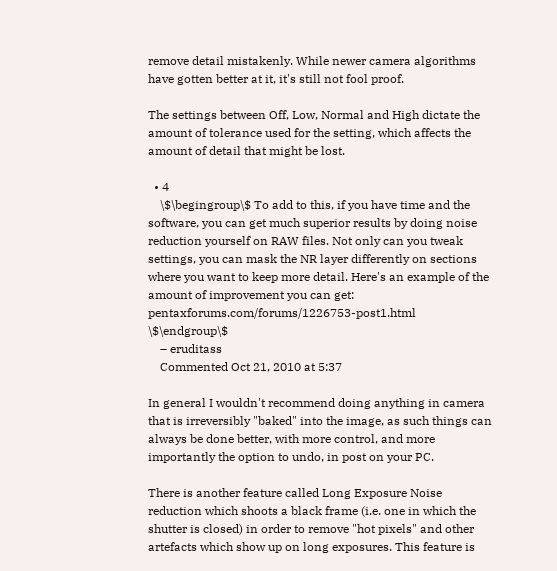remove detail mistakenly. While newer camera algorithms have gotten better at it, it's still not fool proof.

The settings between Off, Low, Normal and High dictate the amount of tolerance used for the setting, which affects the amount of detail that might be lost.

  • 4
    \$\begingroup\$ To add to this, if you have time and the software, you can get much superior results by doing noise reduction yourself on RAW files. Not only can you tweak settings, you can mask the NR layer differently on sections where you want to keep more detail. Here's an example of the amount of improvement you can get: pentaxforums.com/forums/1226753-post1.html \$\endgroup\$
    – eruditass
    Commented Oct 21, 2010 at 5:37

In general I wouldn't recommend doing anything in camera that is irreversibly "baked" into the image, as such things can always be done better, with more control, and more importantly the option to undo, in post on your PC.

There is another feature called Long Exposure Noise reduction which shoots a black frame (i.e. one in which the shutter is closed) in order to remove "hot pixels" and other artefacts which show up on long exposures. This feature is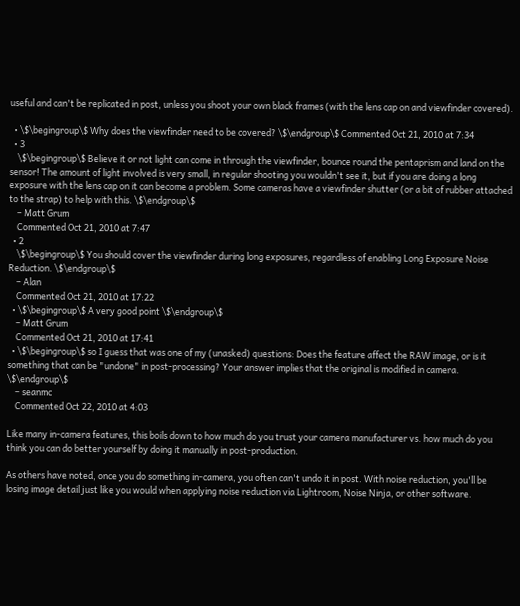useful and can't be replicated in post, unless you shoot your own black frames (with the lens cap on and viewfinder covered).

  • \$\begingroup\$ Why does the viewfinder need to be covered? \$\endgroup\$ Commented Oct 21, 2010 at 7:34
  • 3
    \$\begingroup\$ Believe it or not light can come in through the viewfinder, bounce round the pentaprism and land on the sensor! The amount of light involved is very small, in regular shooting you wouldn't see it, but if you are doing a long exposure with the lens cap on it can become a problem. Some cameras have a viewfinder shutter (or a bit of rubber attached to the strap) to help with this. \$\endgroup\$
    – Matt Grum
    Commented Oct 21, 2010 at 7:47
  • 2
    \$\begingroup\$ You should cover the viewfinder during long exposures, regardless of enabling Long Exposure Noise Reduction. \$\endgroup\$
    – Alan
    Commented Oct 21, 2010 at 17:22
  • \$\begingroup\$ A very good point \$\endgroup\$
    – Matt Grum
    Commented Oct 21, 2010 at 17:41
  • \$\begingroup\$ so I guess that was one of my (unasked) questions: Does the feature affect the RAW image, or is it something that can be "undone" in post-processing? Your answer implies that the original is modified in camera. \$\endgroup\$
    – seanmc
    Commented Oct 22, 2010 at 4:03

Like many in-camera features, this boils down to how much do you trust your camera manufacturer vs. how much do you think you can do better yourself by doing it manually in post-production.

As others have noted, once you do something in-camera, you often can't undo it in post. With noise reduction, you'll be losing image detail just like you would when applying noise reduction via Lightroom, Noise Ninja, or other software.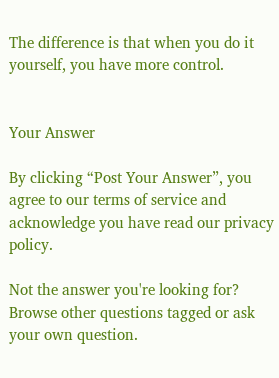The difference is that when you do it yourself, you have more control.


Your Answer

By clicking “Post Your Answer”, you agree to our terms of service and acknowledge you have read our privacy policy.

Not the answer you're looking for? Browse other questions tagged or ask your own question.